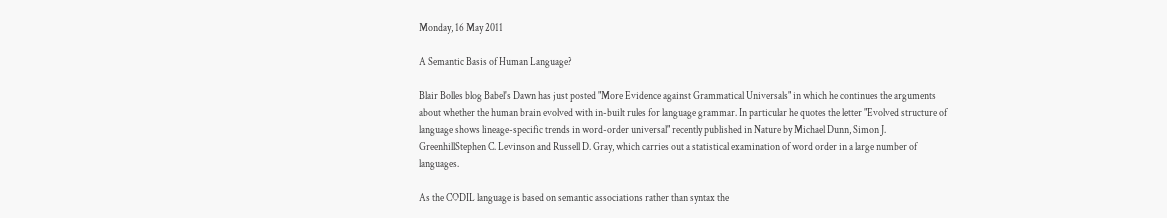Monday, 16 May 2011

A Semantic Basis of Human Language?

Blair Bolles blog Babel's Dawn has just posted "More Evidence against Grammatical Universals" in which he continues the arguments about whether the human brain evolved with in-built rules for language grammar. In particular he quotes the letter "Evolved structure of language shows lineage-specific trends in word-order universal" recently published in Nature by Michael Dunn, Simon J. GreenhillStephen C. Levinson and Russell D. Gray, which carries out a statistical examination of word order in a large number of languages.

As the CODIL language is based on semantic associations rather than syntax the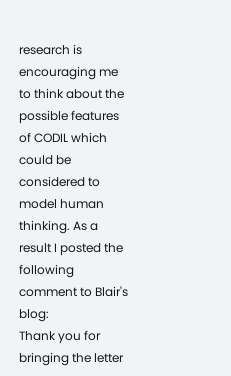research is encouraging me to think about the possible features of CODIL which could be considered to model human thinking. As a result I posted the following comment to Blair's blog:
Thank you for bringing the letter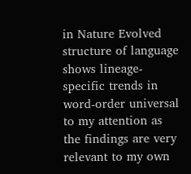in Nature Evolved structure of language shows lineage-specific trends in word-order universal to my attention as the findings are very relevant to my own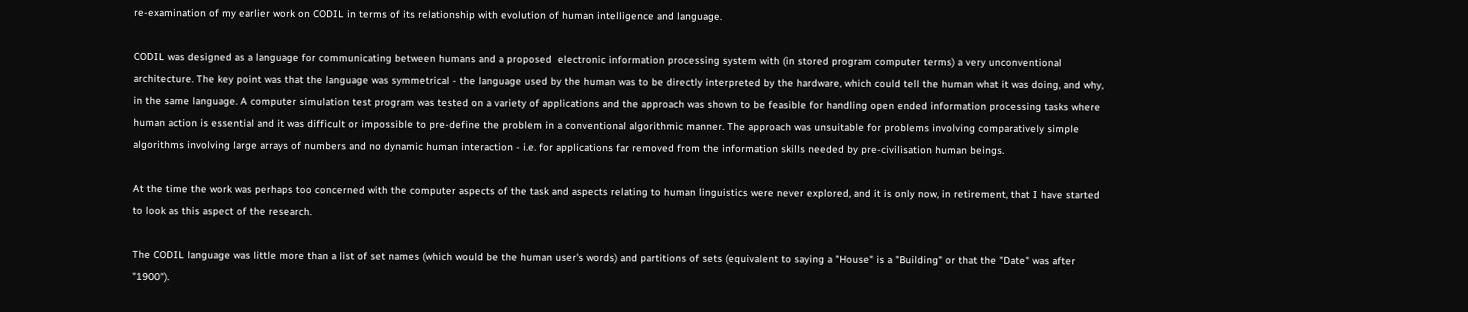re-examination of my earlier work on CODIL in terms of its relationship with evolution of human intelligence and language.

CODIL was designed as a language for communicating between humans and a proposed  electronic information processing system with (in stored program computer terms) a very unconventional architecture. The key point was that the language was symmetrical - the language used by the human was to be directly interpreted by the hardware, which could tell the human what it was doing, and why, in the same language. A computer simulation test program was tested on a variety of applications and the approach was shown to be feasible for handling open ended information processing tasks where human action is essential and it was difficult or impossible to pre-define the problem in a conventional algorithmic manner. The approach was unsuitable for problems involving comparatively simple algorithms involving large arrays of numbers and no dynamic human interaction - i.e. for applications far removed from the information skills needed by pre-civilisation human beings.

At the time the work was perhaps too concerned with the computer aspects of the task and aspects relating to human linguistics were never explored, and it is only now, in retirement, that I have started to look as this aspect of the research.

The CODIL language was little more than a list of set names (which would be the human user's words) and partitions of sets (equivalent to saying a "House" is a "Building" or that the "Date" was after "1900").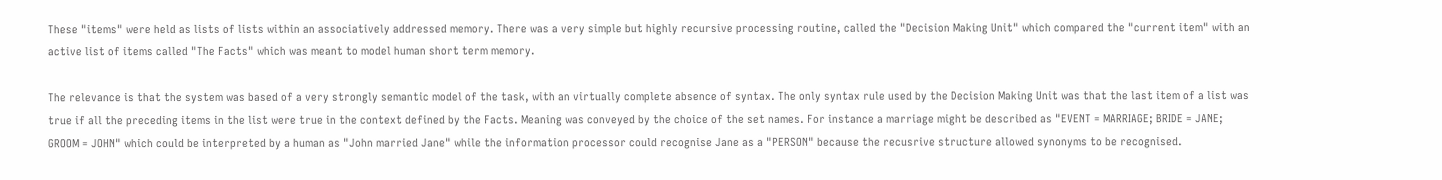These "items" were held as lists of lists within an associatively addressed memory. There was a very simple but highly recursive processing routine, called the "Decision Making Unit" which compared the "current item" with an active list of items called "The Facts" which was meant to model human short term memory.

The relevance is that the system was based of a very strongly semantic model of the task, with an virtually complete absence of syntax. The only syntax rule used by the Decision Making Unit was that the last item of a list was true if all the preceding items in the list were true in the context defined by the Facts. Meaning was conveyed by the choice of the set names. For instance a marriage might be described as "EVENT = MARRIAGE; BRIDE = JANE; GROOM = JOHN" which could be interpreted by a human as "John married Jane" while the information processor could recognise Jane as a "PERSON" because the recusrive structure allowed synonyms to be recognised.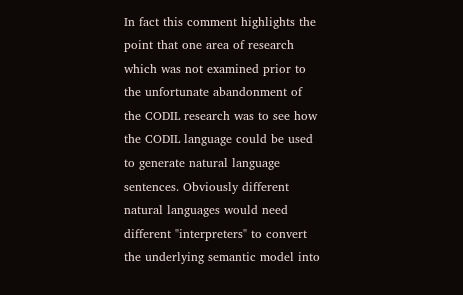In fact this comment highlights the point that one area of research which was not examined prior to the unfortunate abandonment of the CODIL research was to see how the CODIL language could be used to generate natural language sentences. Obviously different natural languages would need different "interpreters" to convert the underlying semantic model into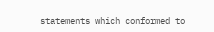statements which conformed to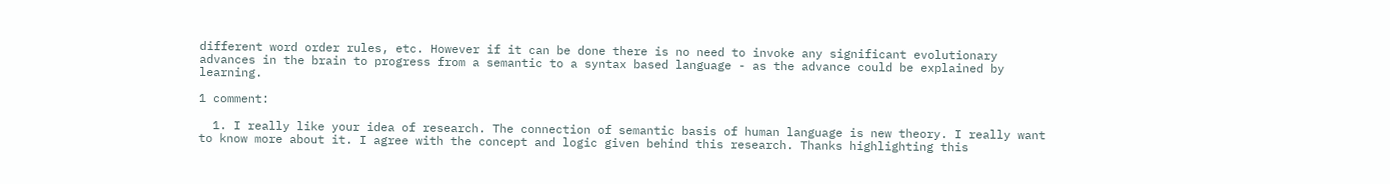different word order rules, etc. However if it can be done there is no need to invoke any significant evolutionary advances in the brain to progress from a semantic to a syntax based language - as the advance could be explained by learning.

1 comment:

  1. I really like your idea of research. The connection of semantic basis of human language is new theory. I really want to know more about it. I agree with the concept and logic given behind this research. Thanks highlighting this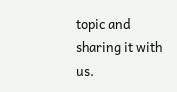topic and sharing it with us.